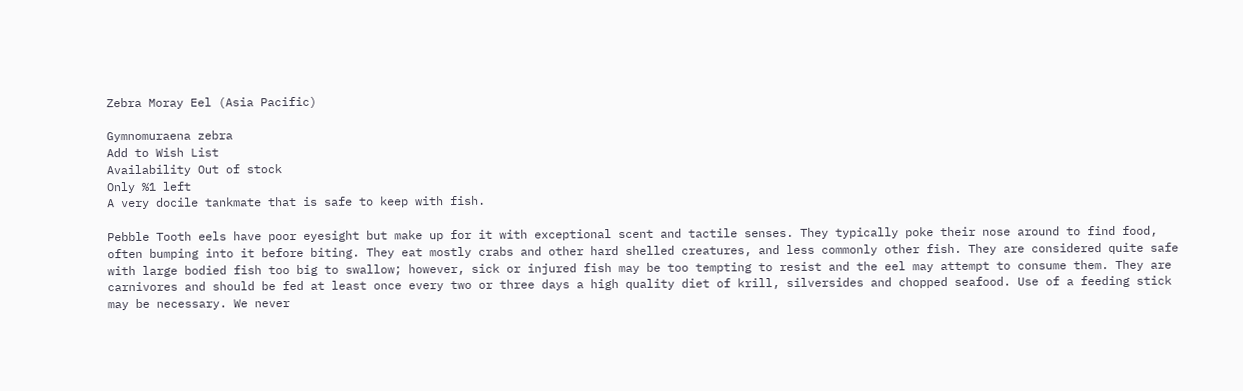Zebra Moray Eel (Asia Pacific)

Gymnomuraena zebra
Add to Wish List
Availability Out of stock
Only %1 left
A very docile tankmate that is safe to keep with fish.

Pebble Tooth eels have poor eyesight but make up for it with exceptional scent and tactile senses. They typically poke their nose around to find food, often bumping into it before biting. They eat mostly crabs and other hard shelled creatures, and less commonly other fish. They are considered quite safe with large bodied fish too big to swallow; however, sick or injured fish may be too tempting to resist and the eel may attempt to consume them. They are carnivores and should be fed at least once every two or three days a high quality diet of krill, silversides and chopped seafood. Use of a feeding stick may be necessary. We never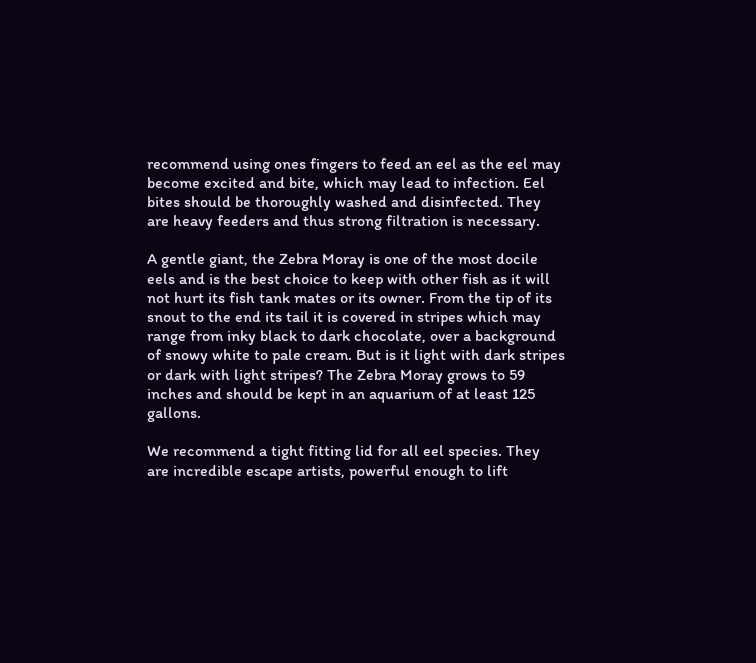recommend using ones fingers to feed an eel as the eel may become excited and bite, which may lead to infection. Eel bites should be thoroughly washed and disinfected. They are heavy feeders and thus strong filtration is necessary.

A gentle giant, the Zebra Moray is one of the most docile eels and is the best choice to keep with other fish as it will not hurt its fish tank mates or its owner. From the tip of its snout to the end its tail it is covered in stripes which may range from inky black to dark chocolate, over a background of snowy white to pale cream. But is it light with dark stripes or dark with light stripes? The Zebra Moray grows to 59 inches and should be kept in an aquarium of at least 125 gallons.

We recommend a tight fitting lid for all eel species. They are incredible escape artists, powerful enough to lift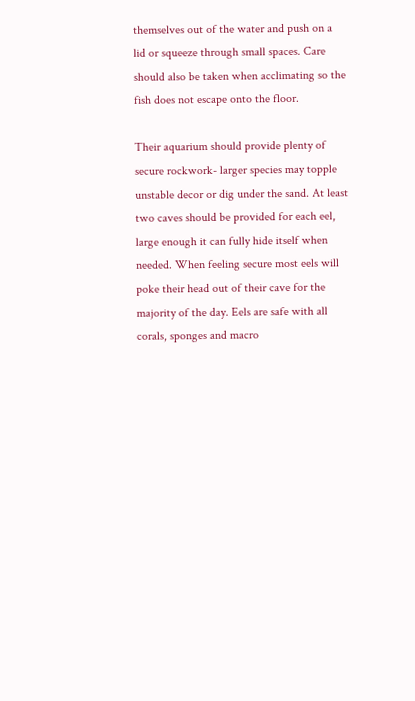themselves out of the water and push on a lid or squeeze through small spaces. Care should also be taken when acclimating so the fish does not escape onto the floor.

Their aquarium should provide plenty of secure rockwork- larger species may topple unstable decor or dig under the sand. At least two caves should be provided for each eel, large enough it can fully hide itself when needed. When feeling secure most eels will poke their head out of their cave for the majority of the day. Eels are safe with all corals, sponges and macro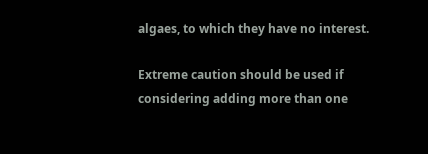algaes, to which they have no interest.

Extreme caution should be used if considering adding more than one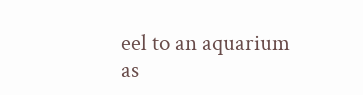eel to an aquarium as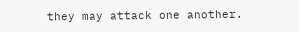they may attack one another.